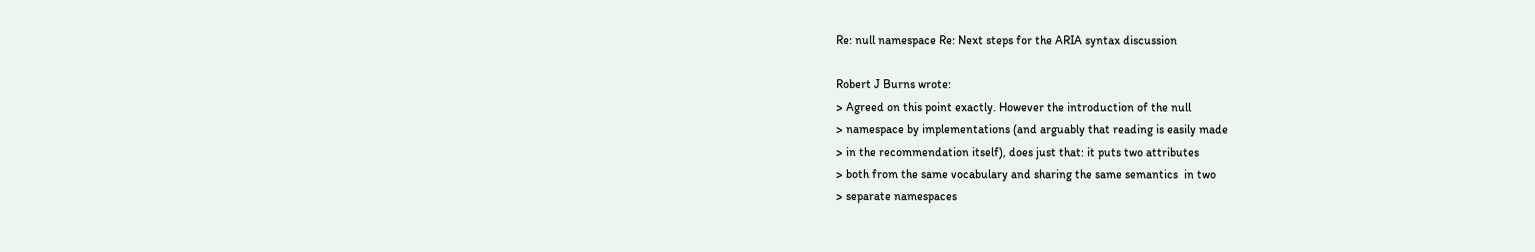Re: null namespace Re: Next steps for the ARIA syntax discussion

Robert J Burns wrote:
> Agreed on this point exactly. However the introduction of the null
> namespace by implementations (and arguably that reading is easily made
> in the recommendation itself), does just that: it puts two attributes
> both from the same vocabulary and sharing the same semantics  in two
> separate namespaces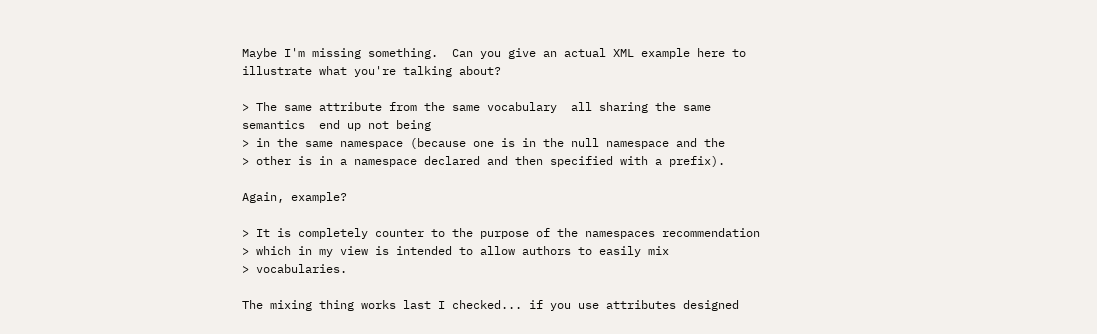Maybe I'm missing something.  Can you give an actual XML example here to
illustrate what you're talking about?

> The same attribute from the same vocabulary  all sharing the same semantics  end up not being
> in the same namespace (because one is in the null namespace and the
> other is in a namespace declared and then specified with a prefix).

Again, example?

> It is completely counter to the purpose of the namespaces recommendation
> which in my view is intended to allow authors to easily mix
> vocabularies.

The mixing thing works last I checked... if you use attributes designed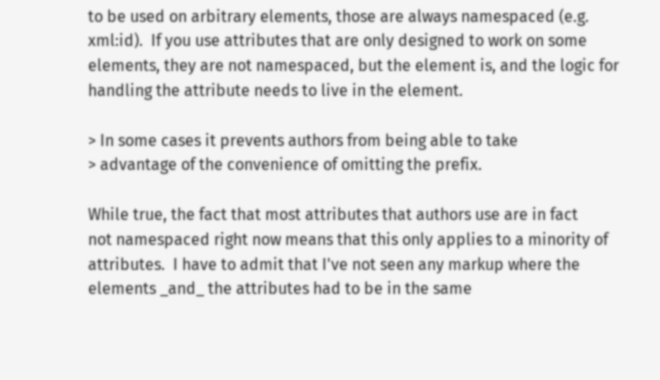to be used on arbitrary elements, those are always namespaced (e.g.
xml:id).  If you use attributes that are only designed to work on some
elements, they are not namespaced, but the element is, and the logic for
handling the attribute needs to live in the element.

> In some cases it prevents authors from being able to take
> advantage of the convenience of omitting the prefix.

While true, the fact that most attributes that authors use are in fact
not namespaced right now means that this only applies to a minority of
attributes.  I have to admit that I've not seen any markup where the
elements _and_ the attributes had to be in the same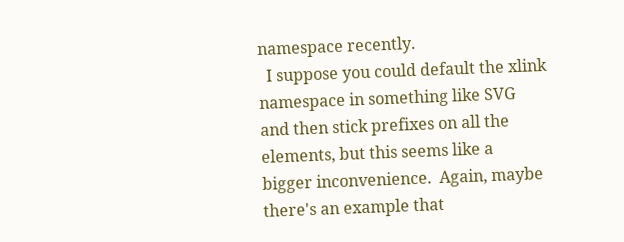namespace recently.
  I suppose you could default the xlink namespace in something like SVG
and then stick prefixes on all the elements, but this seems like a
bigger inconvenience.  Again, maybe there's an example that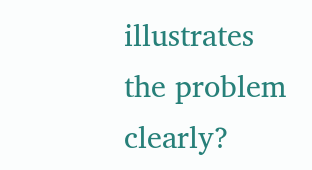illustrates
the problem clearly?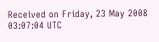Received on Friday, 23 May 2008 03:07:04 UTC